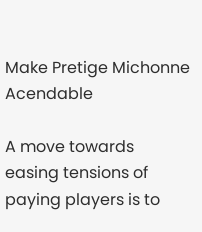Make Pretige Michonne Acendable

A move towards easing tensions of paying players is to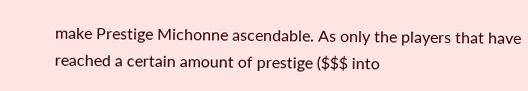make Prestige Michonne ascendable. As only the players that have reached a certain amount of prestige ($$$ into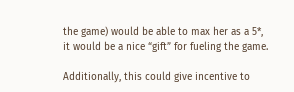the game) would be able to max her as a 5*, it would be a nice “gift” for fueling the game.

Additionally, this could give incentive to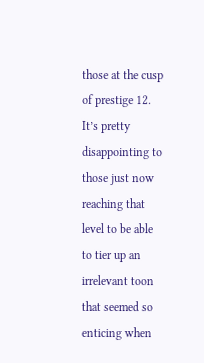those at the cusp of prestige 12. It’s pretty disappointing to those just now reaching that level to be able to tier up an irrelevant toon that seemed so enticing when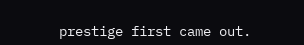prestige first came out.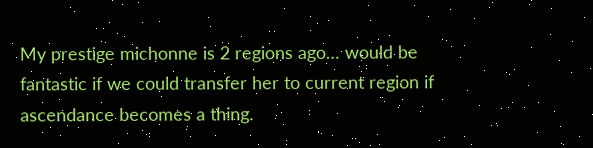My prestige michonne is 2 regions ago… would be fantastic if we could transfer her to current region if ascendance becomes a thing.